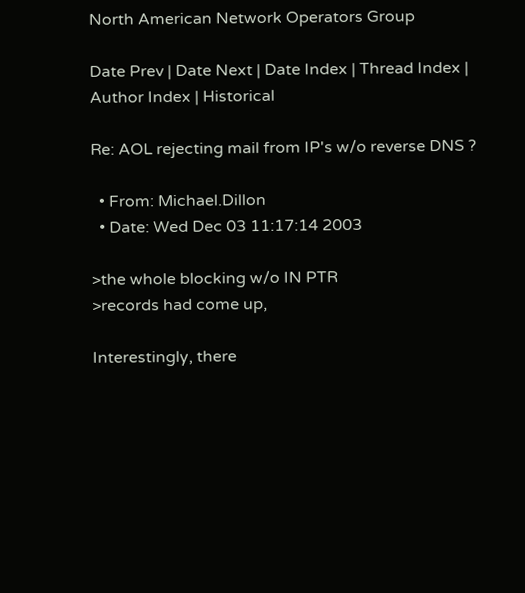North American Network Operators Group

Date Prev | Date Next | Date Index | Thread Index | Author Index | Historical

Re: AOL rejecting mail from IP's w/o reverse DNS ?

  • From: Michael.Dillon
  • Date: Wed Dec 03 11:17:14 2003

>the whole blocking w/o IN PTR
>records had come up,

Interestingly, there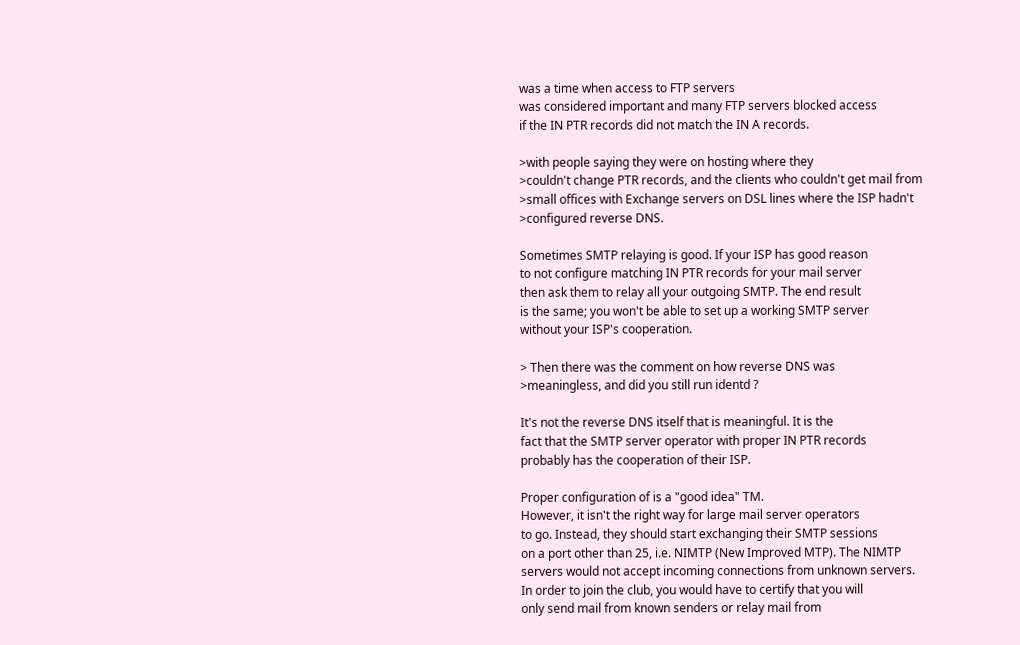was a time when access to FTP servers
was considered important and many FTP servers blocked access
if the IN PTR records did not match the IN A records.

>with people saying they were on hosting where they
>couldn't change PTR records, and the clients who couldn't get mail from
>small offices with Exchange servers on DSL lines where the ISP hadn't
>configured reverse DNS.

Sometimes SMTP relaying is good. If your ISP has good reason
to not configure matching IN PTR records for your mail server
then ask them to relay all your outgoing SMTP. The end result
is the same; you won't be able to set up a working SMTP server
without your ISP's cooperation.

> Then there was the comment on how reverse DNS was
>meaningless, and did you still run identd ?

It's not the reverse DNS itself that is meaningful. It is the
fact that the SMTP server operator with proper IN PTR records
probably has the cooperation of their ISP.

Proper configuration of is a "good idea" TM.
However, it isn't the right way for large mail server operators
to go. Instead, they should start exchanging their SMTP sessions
on a port other than 25, i.e. NIMTP (New Improved MTP). The NIMTP
servers would not accept incoming connections from unknown servers.
In order to join the club, you would have to certify that you will
only send mail from known senders or relay mail from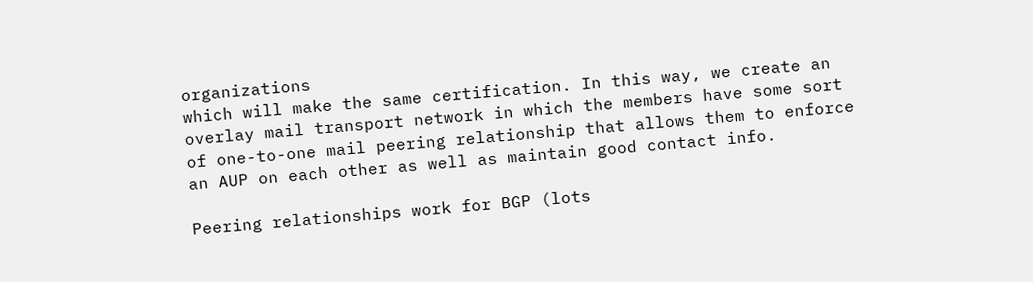organizations
which will make the same certification. In this way, we create an
overlay mail transport network in which the members have some sort
of one-to-one mail peering relationship that allows them to enforce
an AUP on each other as well as maintain good contact info.

Peering relationships work for BGP (lots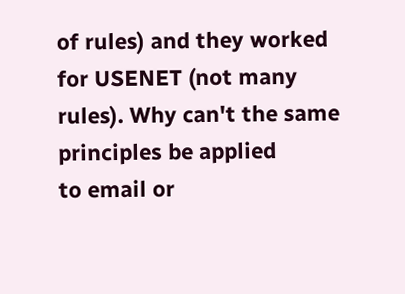of rules) and they worked
for USENET (not many rules). Why can't the same principles be applied
to email or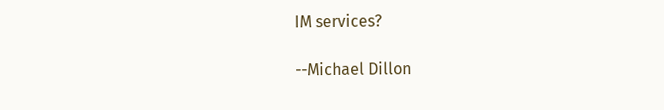IM services?

--Michael Dillon